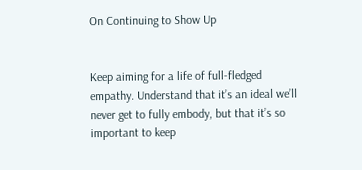On Continuing to Show Up


Keep aiming for a life of full-fledged empathy. Understand that it’s an ideal we’ll never get to fully embody, but that it’s so important to keep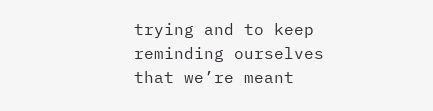trying and to keep reminding ourselves that we’re meant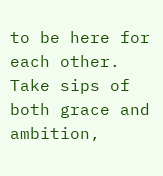to be here for each other. Take sips of both grace and ambition,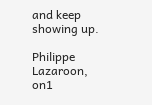and keep showing up.

Philippe Lazaroon, on1